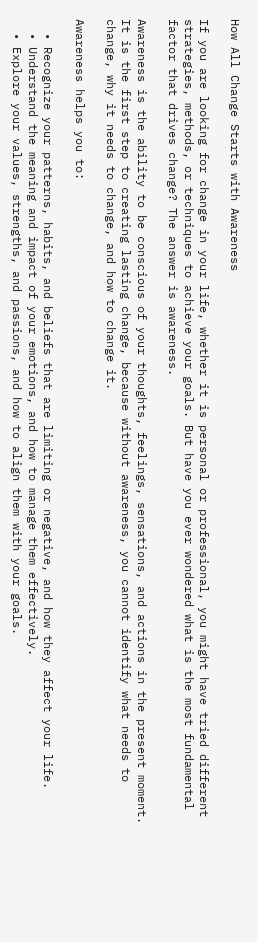How All Change Starts with Awareness

If you are looking for change in your life, whether it is personal or professional, you might have tried different strategies, methods, or techniques to achieve your goals. But have you ever wondered what is the most fundamental factor that drives change? The answer is awareness.

Awareness is the ability to be conscious of your thoughts, feelings, sensations, and actions in the present moment. It is the first step to creating lasting change, because without awareness, you cannot identify what needs to change, why it needs to change, and how to change it.

Awareness helps you to:

  • Recognize your patterns, habits, and beliefs that are limiting or negative, and how they affect your life.
  • Understand the meaning and impact of your emotions, and how to manage them effectively.
  • Explore your values, strengths, and passions, and how to align them with your goals.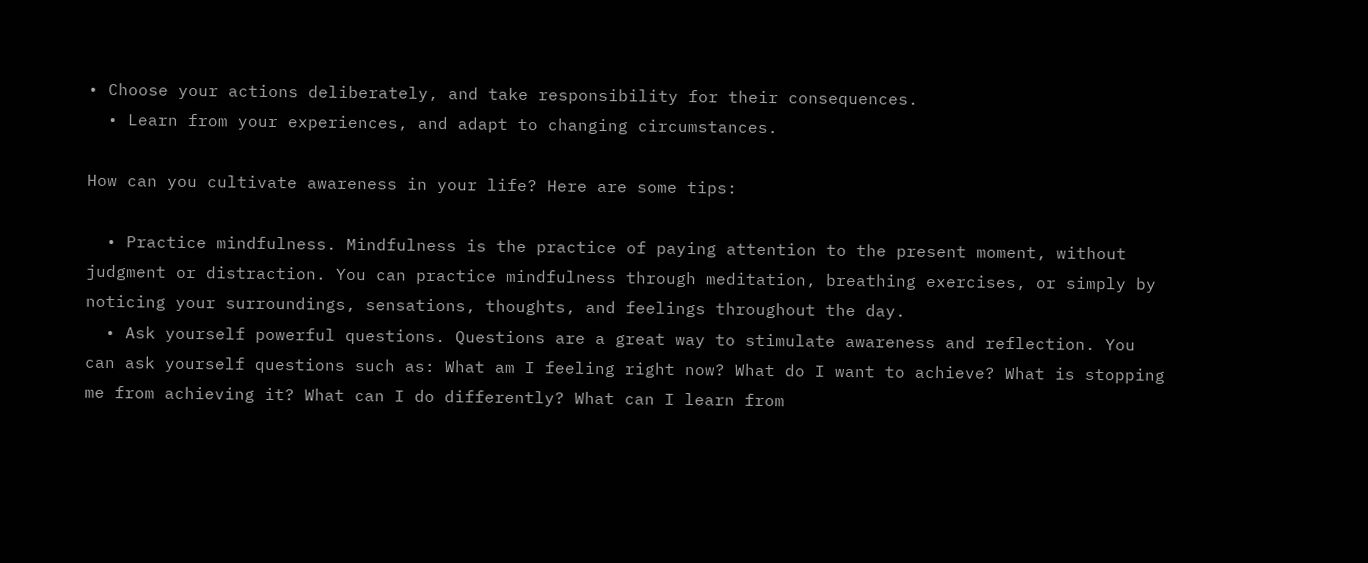• Choose your actions deliberately, and take responsibility for their consequences.
  • Learn from your experiences, and adapt to changing circumstances.

How can you cultivate awareness in your life? Here are some tips:

  • Practice mindfulness. Mindfulness is the practice of paying attention to the present moment, without judgment or distraction. You can practice mindfulness through meditation, breathing exercises, or simply by noticing your surroundings, sensations, thoughts, and feelings throughout the day.
  • Ask yourself powerful questions. Questions are a great way to stimulate awareness and reflection. You can ask yourself questions such as: What am I feeling right now? What do I want to achieve? What is stopping me from achieving it? What can I do differently? What can I learn from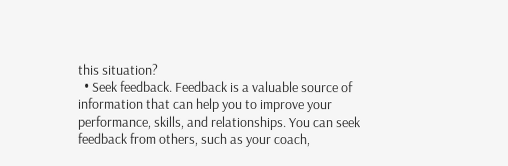this situation?
  • Seek feedback. Feedback is a valuable source of information that can help you to improve your performance, skills, and relationships. You can seek feedback from others, such as your coach,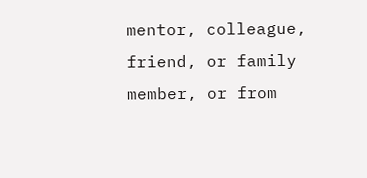mentor, colleague, friend, or family member, or from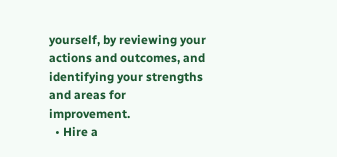yourself, by reviewing your actions and outcomes, and identifying your strengths and areas for improvement.
  • Hire a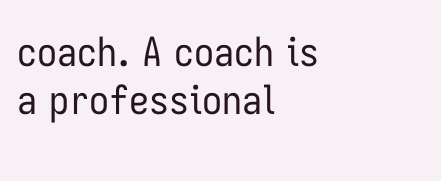coach. A coach is a professional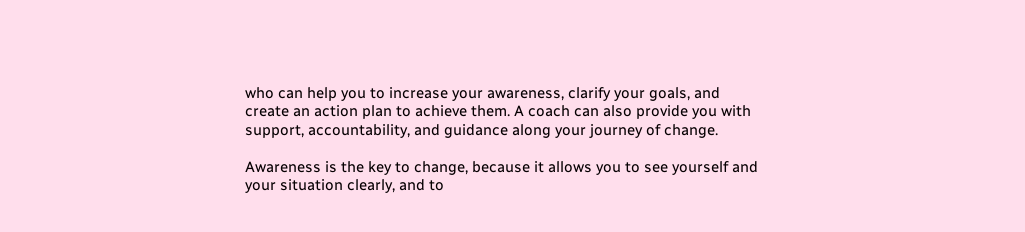who can help you to increase your awareness, clarify your goals, and create an action plan to achieve them. A coach can also provide you with support, accountability, and guidance along your journey of change.

Awareness is the key to change, because it allows you to see yourself and your situation clearly, and to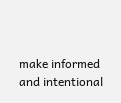make informed and intentional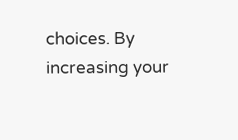choices. By increasing your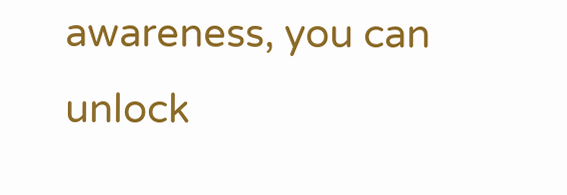awareness, you can unlock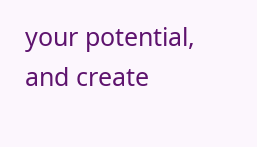your potential, and create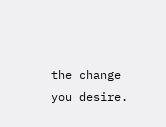the change you desire.